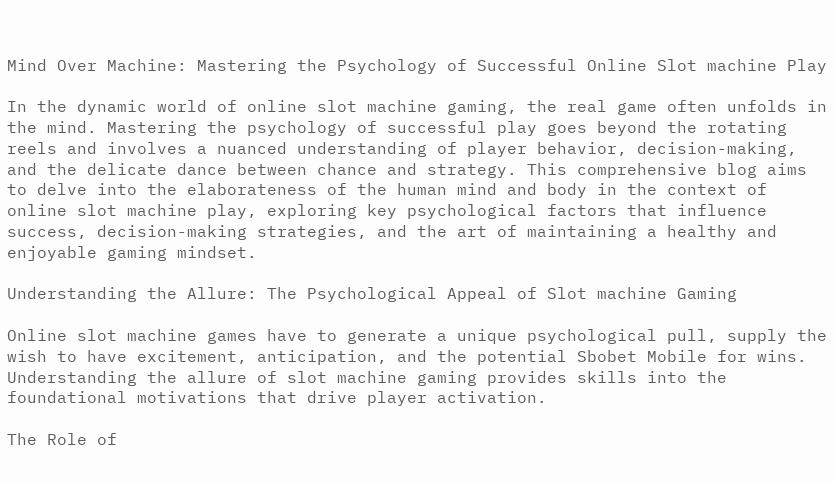Mind Over Machine: Mastering the Psychology of Successful Online Slot machine Play

In the dynamic world of online slot machine gaming, the real game often unfolds in the mind. Mastering the psychology of successful play goes beyond the rotating reels and involves a nuanced understanding of player behavior, decision-making, and the delicate dance between chance and strategy. This comprehensive blog aims to delve into the elaborateness of the human mind and body in the context of online slot machine play, exploring key psychological factors that influence success, decision-making strategies, and the art of maintaining a healthy and enjoyable gaming mindset.

Understanding the Allure: The Psychological Appeal of Slot machine Gaming

Online slot machine games have to generate a unique psychological pull, supply the wish to have excitement, anticipation, and the potential Sbobet Mobile for wins. Understanding the allure of slot machine gaming provides skills into the foundational motivations that drive player activation.

The Role of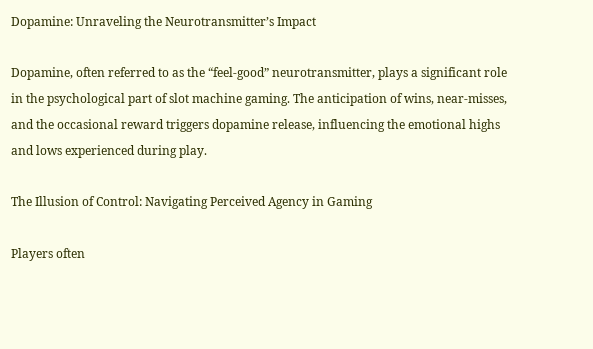Dopamine: Unraveling the Neurotransmitter’s Impact

Dopamine, often referred to as the “feel-good” neurotransmitter, plays a significant role in the psychological part of slot machine gaming. The anticipation of wins, near-misses, and the occasional reward triggers dopamine release, influencing the emotional highs and lows experienced during play.

The Illusion of Control: Navigating Perceived Agency in Gaming

Players often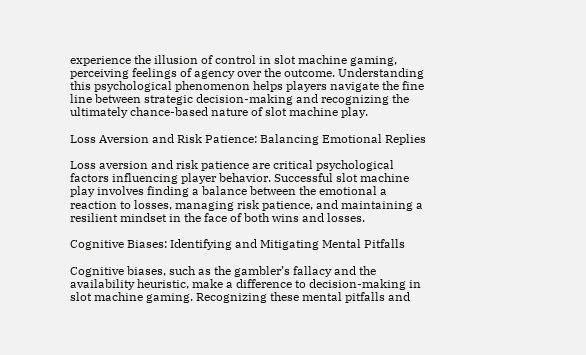experience the illusion of control in slot machine gaming, perceiving feelings of agency over the outcome. Understanding this psychological phenomenon helps players navigate the fine line between strategic decision-making and recognizing the ultimately chance-based nature of slot machine play.

Loss Aversion and Risk Patience: Balancing Emotional Replies

Loss aversion and risk patience are critical psychological factors influencing player behavior. Successful slot machine play involves finding a balance between the emotional a reaction to losses, managing risk patience, and maintaining a resilient mindset in the face of both wins and losses.

Cognitive Biases: Identifying and Mitigating Mental Pitfalls

Cognitive biases, such as the gambler’s fallacy and the availability heuristic, make a difference to decision-making in slot machine gaming. Recognizing these mental pitfalls and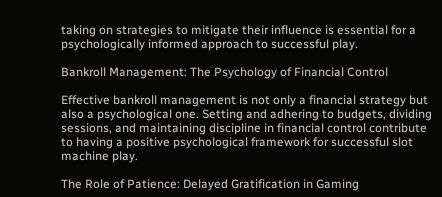taking on strategies to mitigate their influence is essential for a psychologically informed approach to successful play.

Bankroll Management: The Psychology of Financial Control

Effective bankroll management is not only a financial strategy but also a psychological one. Setting and adhering to budgets, dividing sessions, and maintaining discipline in financial control contribute to having a positive psychological framework for successful slot machine play.

The Role of Patience: Delayed Gratification in Gaming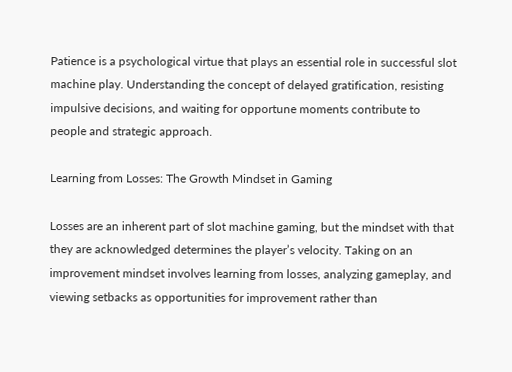Patience is a psychological virtue that plays an essential role in successful slot machine play. Understanding the concept of delayed gratification, resisting impulsive decisions, and waiting for opportune moments contribute to people and strategic approach.

Learning from Losses: The Growth Mindset in Gaming

Losses are an inherent part of slot machine gaming, but the mindset with that they are acknowledged determines the player’s velocity. Taking on an improvement mindset involves learning from losses, analyzing gameplay, and viewing setbacks as opportunities for improvement rather than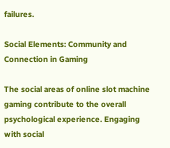failures.

Social Elements: Community and Connection in Gaming

The social areas of online slot machine gaming contribute to the overall psychological experience. Engaging with social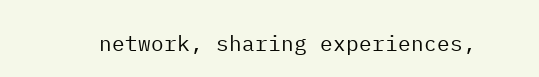network, sharing experiences,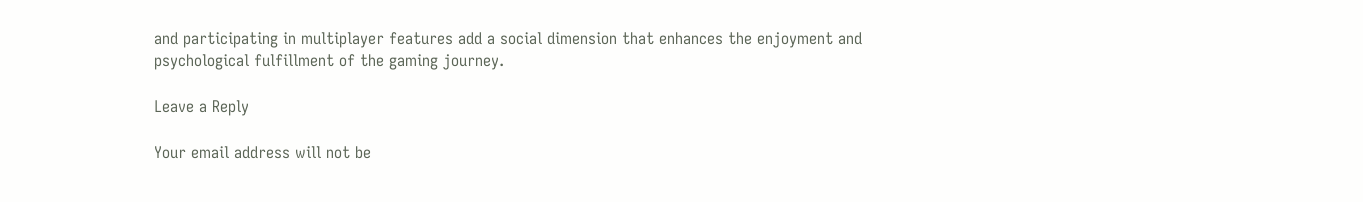and participating in multiplayer features add a social dimension that enhances the enjoyment and psychological fulfillment of the gaming journey.

Leave a Reply

Your email address will not be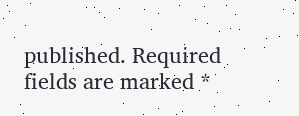published. Required fields are marked *